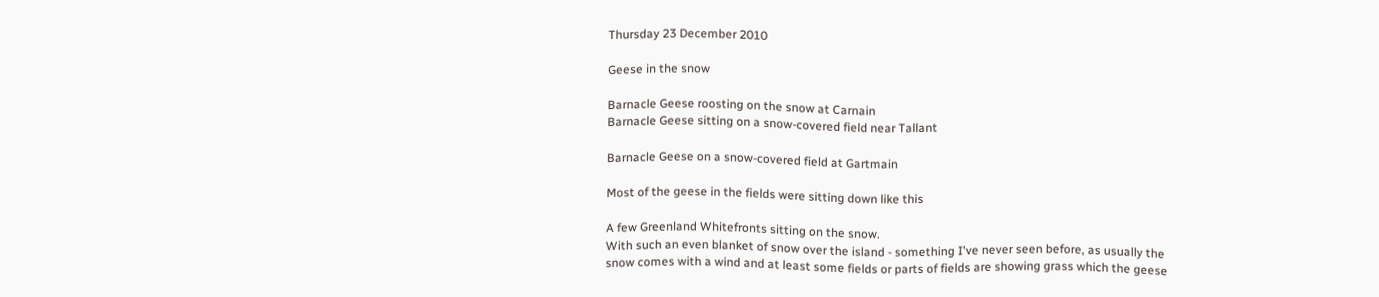Thursday 23 December 2010

Geese in the snow

Barnacle Geese roosting on the snow at Carnain
Barnacle Geese sitting on a snow-covered field near Tallant

Barnacle Geese on a snow-covered field at Gartmain

Most of the geese in the fields were sitting down like this

A few Greenland Whitefronts sitting on the snow.
With such an even blanket of snow over the island - something I've never seen before, as usually the snow comes with a wind and at least some fields or parts of fields are showing grass which the geese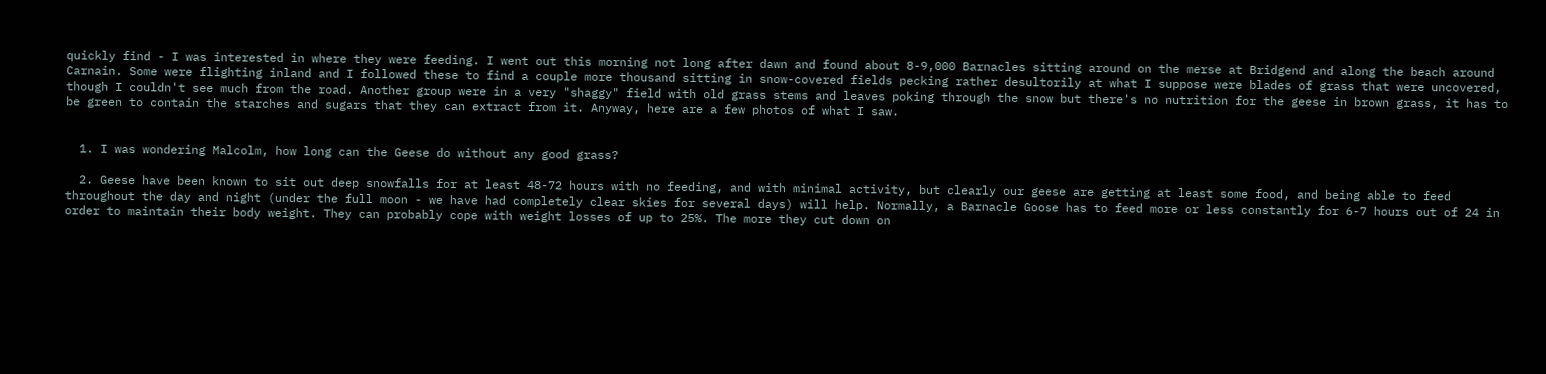quickly find - I was interested in where they were feeding. I went out this morning not long after dawn and found about 8-9,000 Barnacles sitting around on the merse at Bridgend and along the beach around Carnain. Some were flighting inland and I followed these to find a couple more thousand sitting in snow-covered fields pecking rather desultorily at what I suppose were blades of grass that were uncovered, though I couldn't see much from the road. Another group were in a very "shaggy" field with old grass stems and leaves poking through the snow but there's no nutrition for the geese in brown grass, it has to be green to contain the starches and sugars that they can extract from it. Anyway, here are a few photos of what I saw.


  1. I was wondering Malcolm, how long can the Geese do without any good grass?

  2. Geese have been known to sit out deep snowfalls for at least 48-72 hours with no feeding, and with minimal activity, but clearly our geese are getting at least some food, and being able to feed throughout the day and night (under the full moon - we have had completely clear skies for several days) will help. Normally, a Barnacle Goose has to feed more or less constantly for 6-7 hours out of 24 in order to maintain their body weight. They can probably cope with weight losses of up to 25%. The more they cut down on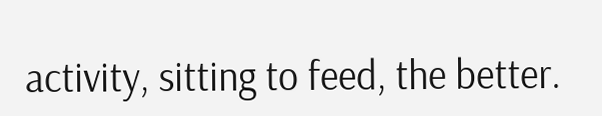activity, sitting to feed, the better.